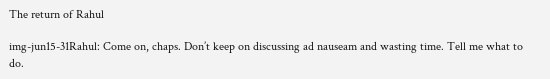The return of Rahul

img-jun15-31Rahul: Come on, chaps. Don’t keep on discussing ad nauseam and wasting time. Tell me what to do.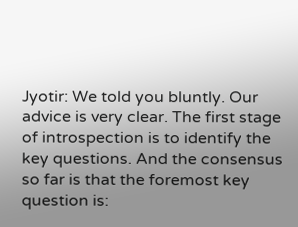Jyotir: We told you bluntly. Our advice is very clear. The first stage of introspection is to identify the key questions. And the consensus so far is that the foremost key question is: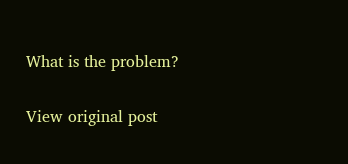What is the problem?

View original post